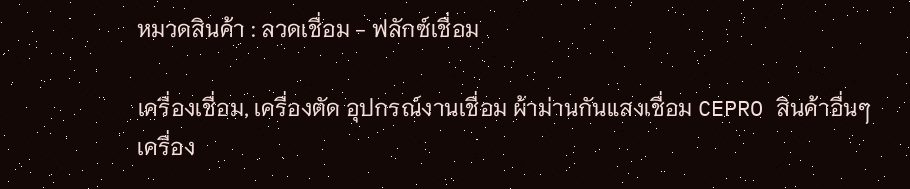หมวดสินค้า : ลวดเชื่อม - ฟลักซ์เชื่อม

เครื่องเชื่อม, เครื่องตัด อุปกรณ์งานเชื่อม ผ้าม่านกันแสงเชื่อม CEPRO สินค้าอื่นๆ เครื่อง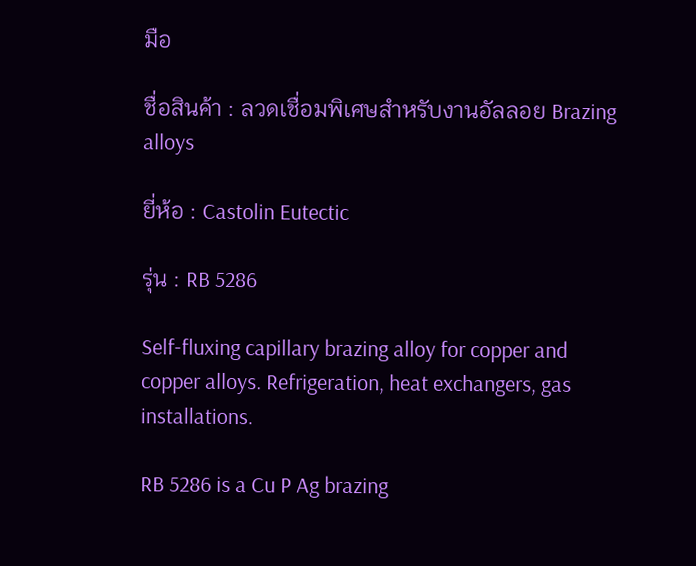มือ

ชื่อสินค้า : ลวดเชื่อมพิเศษสำหรับงานอัลลอย Brazing alloys

ยี่ห้อ : Castolin Eutectic

รุ่น : RB 5286

Self-fluxing capillary brazing alloy for copper and copper alloys. Refrigeration, heat exchangers, gas installations.

RB 5286 is a Cu P Ag brazing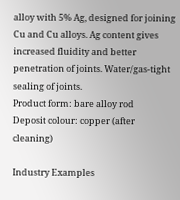alloy with 5% Ag, designed for joining Cu and Cu alloys. Ag content gives increased fluidity and better penetration of joints. Water/gas-tight sealing of joints.
Product form: bare alloy rod
Deposit colour: copper (after cleaning)

Industry Examples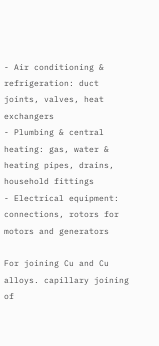- Air conditioning & refrigeration: duct joints, valves, heat exchangers
- Plumbing & central heating: gas, water & heating pipes, drains, household fittings
- Electrical equipment: connections, rotors for motors and generators

For joining Cu and Cu alloys. capillary joining of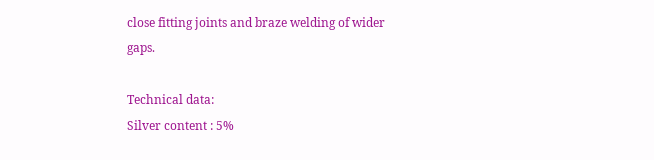close fitting joints and braze welding of wider gaps.

Technical data:
Silver content : 5%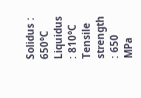Solidus : 650°C
Liquidus : 810°C
Tensile strength : 650 MPa